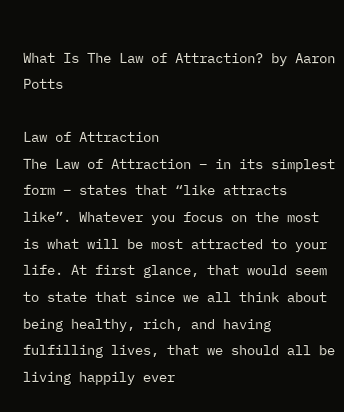What Is The Law of Attraction? by Aaron Potts

Law of Attraction
The Law of Attraction – in its simplest form – states that “like attracts like”. Whatever you focus on the most is what will be most attracted to your life. At first glance, that would seem to state that since we all think about being healthy, rich, and having fulfilling lives, that we should all be living happily ever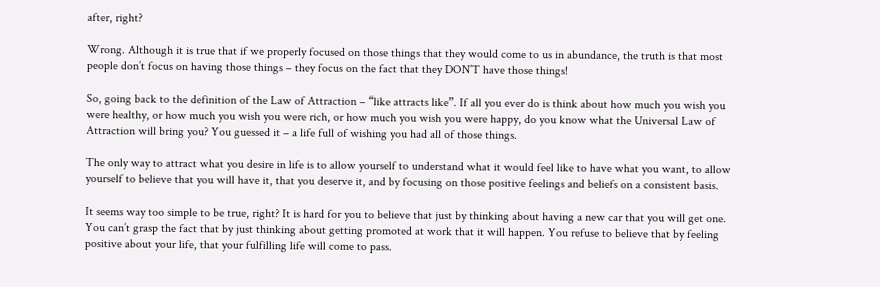after, right?

Wrong. Although it is true that if we properly focused on those things that they would come to us in abundance, the truth is that most people don’t focus on having those things – they focus on the fact that they DON’T have those things!

So, going back to the definition of the Law of Attraction – “like attracts like”. If all you ever do is think about how much you wish you were healthy, or how much you wish you were rich, or how much you wish you were happy, do you know what the Universal Law of Attraction will bring you? You guessed it – a life full of wishing you had all of those things.

The only way to attract what you desire in life is to allow yourself to understand what it would feel like to have what you want, to allow yourself to believe that you will have it, that you deserve it, and by focusing on those positive feelings and beliefs on a consistent basis.

It seems way too simple to be true, right? It is hard for you to believe that just by thinking about having a new car that you will get one. You can’t grasp the fact that by just thinking about getting promoted at work that it will happen. You refuse to believe that by feeling positive about your life, that your fulfilling life will come to pass.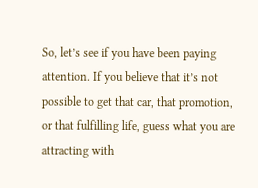So, let’s see if you have been paying attention. If you believe that it’s not possible to get that car, that promotion, or that fulfilling life, guess what you are attracting with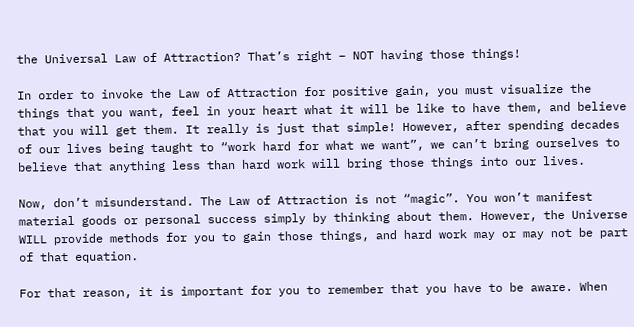the Universal Law of Attraction? That’s right – NOT having those things!

In order to invoke the Law of Attraction for positive gain, you must visualize the things that you want, feel in your heart what it will be like to have them, and believe that you will get them. It really is just that simple! However, after spending decades of our lives being taught to “work hard for what we want”, we can’t bring ourselves to believe that anything less than hard work will bring those things into our lives.

Now, don’t misunderstand. The Law of Attraction is not “magic”. You won’t manifest material goods or personal success simply by thinking about them. However, the Universe WILL provide methods for you to gain those things, and hard work may or may not be part of that equation.

For that reason, it is important for you to remember that you have to be aware. When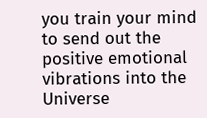you train your mind to send out the positive emotional vibrations into the Universe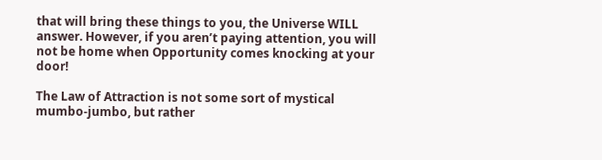that will bring these things to you, the Universe WILL answer. However, if you aren’t paying attention, you will not be home when Opportunity comes knocking at your door!

The Law of Attraction is not some sort of mystical mumbo-jumbo, but rather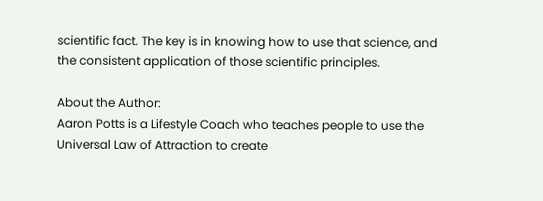scientific fact. The key is in knowing how to use that science, and the consistent application of those scientific principles.

About the Author:
Aaron Potts is a Lifestyle Coach who teaches people to use the Universal Law of Attraction to create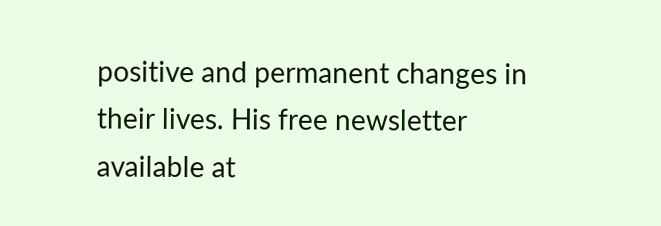positive and permanent changes in their lives. His free newsletter available at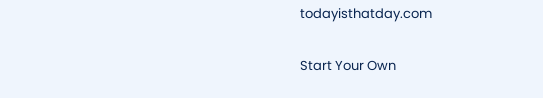todayisthatday.com

Start Your Own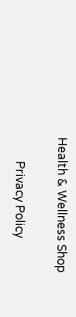Health & Wellness Shop

        Privacy Policy